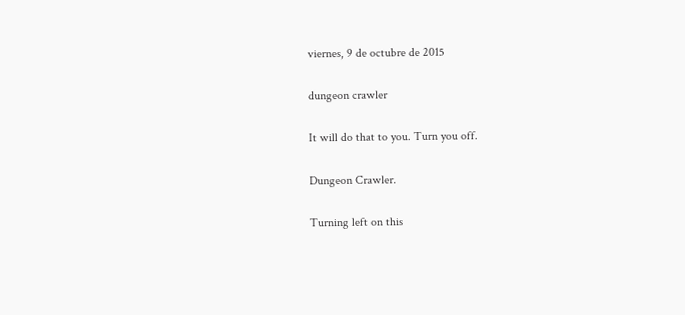viernes, 9 de octubre de 2015

dungeon crawler

It will do that to you. Turn you off.

Dungeon Crawler.

Turning left on this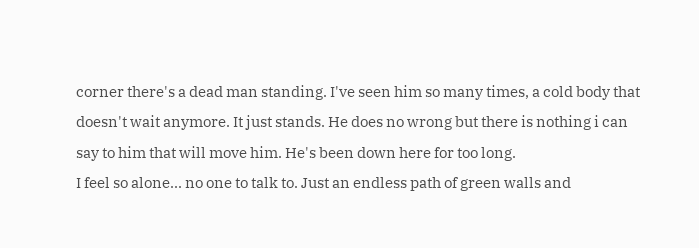corner there's a dead man standing. I've seen him so many times, a cold body that doesn't wait anymore. It just stands. He does no wrong but there is nothing i can say to him that will move him. He's been down here for too long.
I feel so alone... no one to talk to. Just an endless path of green walls and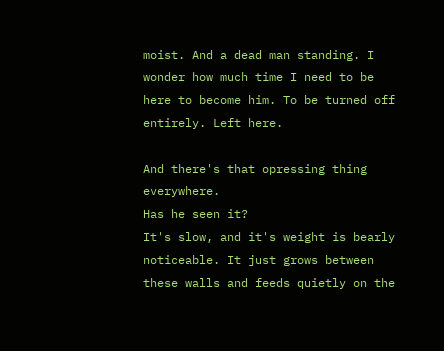moist. And a dead man standing. I wonder how much time I need to be here to become him. To be turned off entirely. Left here.

And there's that opressing thing everywhere.
Has he seen it?
It's slow, and it's weight is bearly noticeable. It just grows between these walls and feeds quietly on the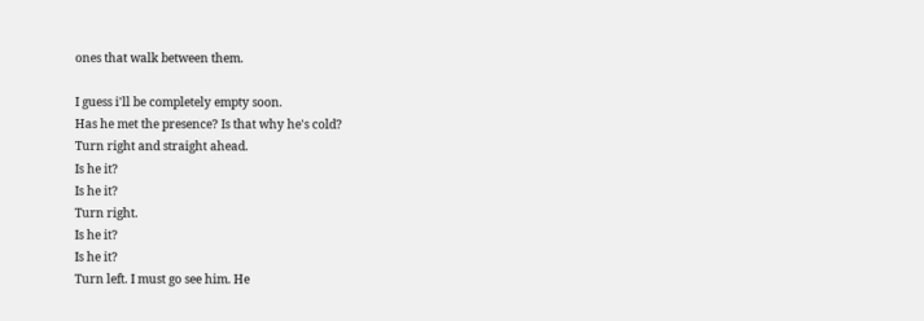ones that walk between them.

I guess i'll be completely empty soon.
Has he met the presence? Is that why he's cold?
Turn right and straight ahead.
Is he it?
Is he it?
Turn right.
Is he it?
Is he it?
Turn left. I must go see him. He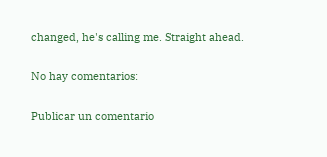changed, he's calling me. Straight ahead.

No hay comentarios:

Publicar un comentario